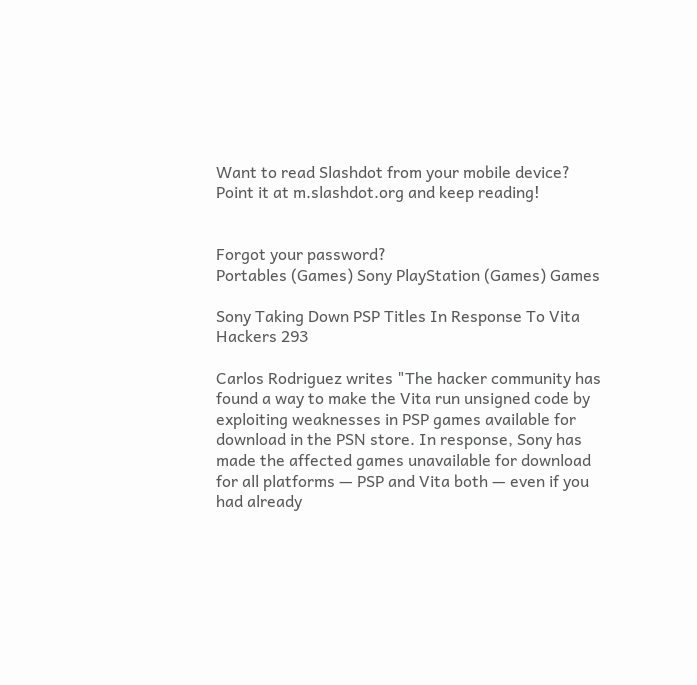Want to read Slashdot from your mobile device? Point it at m.slashdot.org and keep reading!


Forgot your password?
Portables (Games) Sony PlayStation (Games) Games

Sony Taking Down PSP Titles In Response To Vita Hackers 293

Carlos Rodriguez writes "The hacker community has found a way to make the Vita run unsigned code by exploiting weaknesses in PSP games available for download in the PSN store. In response, Sony has made the affected games unavailable for download for all platforms — PSP and Vita both — even if you had already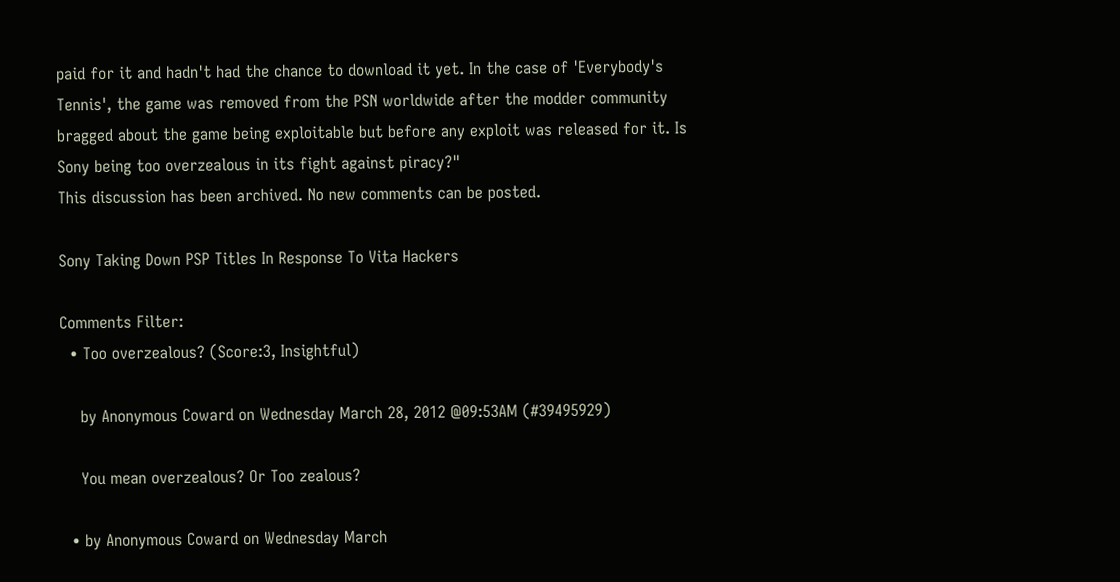paid for it and hadn't had the chance to download it yet. In the case of 'Everybody's Tennis', the game was removed from the PSN worldwide after the modder community bragged about the game being exploitable but before any exploit was released for it. Is Sony being too overzealous in its fight against piracy?"
This discussion has been archived. No new comments can be posted.

Sony Taking Down PSP Titles In Response To Vita Hackers

Comments Filter:
  • Too overzealous? (Score:3, Insightful)

    by Anonymous Coward on Wednesday March 28, 2012 @09:53AM (#39495929)

    You mean overzealous? Or Too zealous?

  • by Anonymous Coward on Wednesday March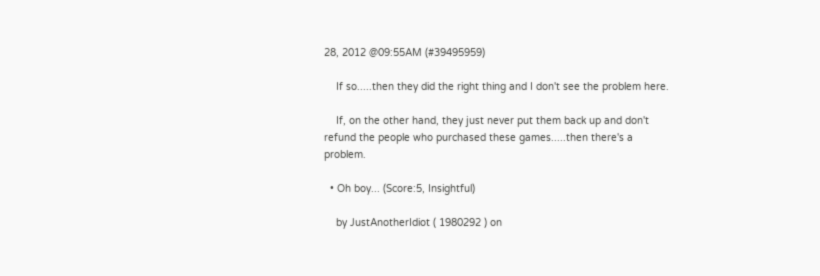28, 2012 @09:55AM (#39495959)

    If so.....then they did the right thing and I don't see the problem here.

    If, on the other hand, they just never put them back up and don't refund the people who purchased these games.....then there's a problem.

  • Oh boy... (Score:5, Insightful)

    by JustAnotherIdiot ( 1980292 ) on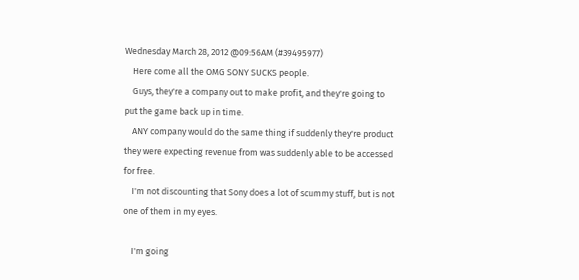Wednesday March 28, 2012 @09:56AM (#39495977)
    Here come all the OMG SONY SUCKS people.
    Guys, they're a company out to make profit, and they're going to put the game back up in time.
    ANY company would do the same thing if suddenly they're product they were expecting revenue from was suddenly able to be accessed for free.
    I'm not discounting that Sony does a lot of scummy stuff, but is not one of them in my eyes.

    I'm going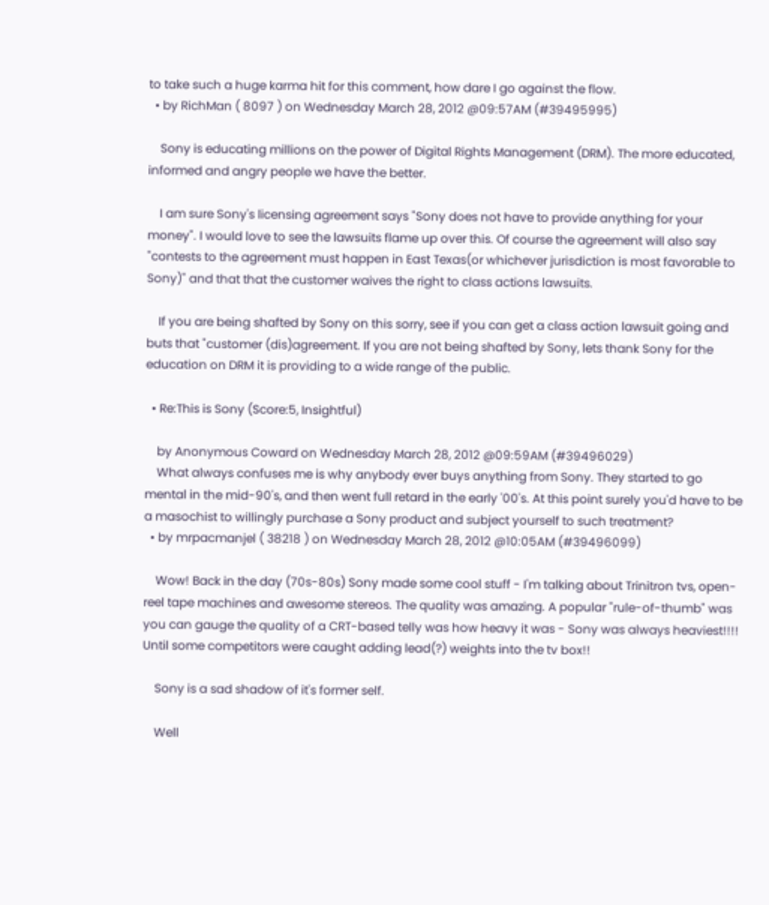to take such a huge karma hit for this comment, how dare I go against the flow.
  • by RichMan ( 8097 ) on Wednesday March 28, 2012 @09:57AM (#39495995)

    Sony is educating millions on the power of Digital Rights Management (DRM). The more educated, informed and angry people we have the better.

    I am sure Sony's licensing agreement says "Sony does not have to provide anything for your money". I would love to see the lawsuits flame up over this. Of course the agreement will also say "contests to the agreement must happen in East Texas(or whichever jurisdiction is most favorable to Sony)" and that that the customer waives the right to class actions lawsuits.

    If you are being shafted by Sony on this sorry, see if you can get a class action lawsuit going and buts that "customer (dis)agreement. If you are not being shafted by Sony, lets thank Sony for the education on DRM it is providing to a wide range of the public.

  • Re:This is Sony (Score:5, Insightful)

    by Anonymous Coward on Wednesday March 28, 2012 @09:59AM (#39496029)
    What always confuses me is why anybody ever buys anything from Sony. They started to go mental in the mid-90's, and then went full retard in the early '00's. At this point surely you'd have to be a masochist to willingly purchase a Sony product and subject yourself to such treatment?
  • by mrpacmanjel ( 38218 ) on Wednesday March 28, 2012 @10:05AM (#39496099)

    Wow! Back in the day (70s-80s) Sony made some cool stuff - I'm talking about Trinitron tvs, open-reel tape machines and awesome stereos. The quality was amazing. A popular "rule-of-thumb" was you can gauge the quality of a CRT-based telly was how heavy it was - Sony was always heaviest!!!! Until some competitors were caught adding lead(?) weights into the tv box!!

    Sony is a sad shadow of it's former self.

    Well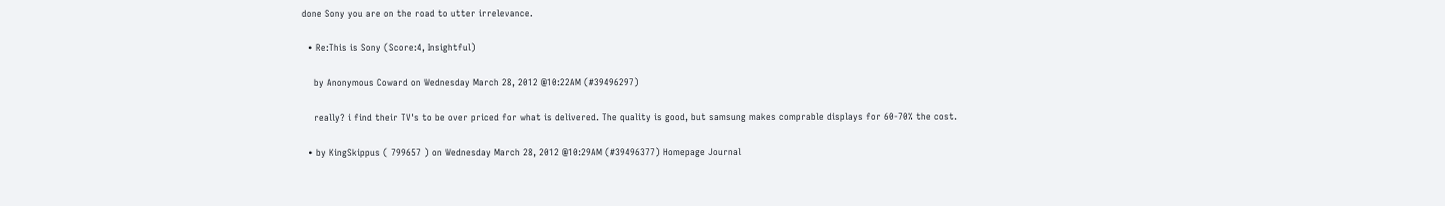done Sony you are on the road to utter irrelevance.

  • Re:This is Sony (Score:4, Insightful)

    by Anonymous Coward on Wednesday March 28, 2012 @10:22AM (#39496297)

    really? i find their TV's to be over priced for what is delivered. The quality is good, but samsung makes comprable displays for 60-70% the cost.

  • by KingSkippus ( 799657 ) on Wednesday March 28, 2012 @10:29AM (#39496377) Homepage Journal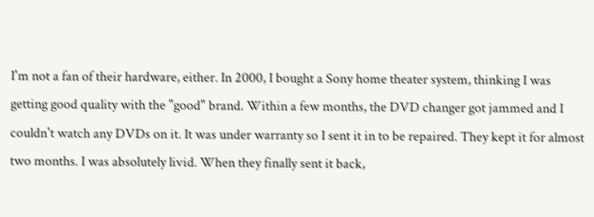I'm not a fan of their hardware, either. In 2000, I bought a Sony home theater system, thinking I was getting good quality with the "good" brand. Within a few months, the DVD changer got jammed and I couldn't watch any DVDs on it. It was under warranty so I sent it in to be repaired. They kept it for almost two months. I was absolutely livid. When they finally sent it back,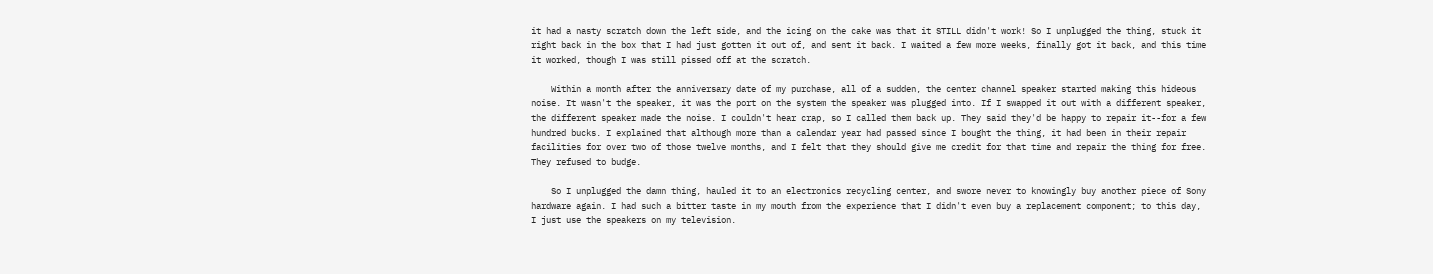it had a nasty scratch down the left side, and the icing on the cake was that it STILL didn't work! So I unplugged the thing, stuck it right back in the box that I had just gotten it out of, and sent it back. I waited a few more weeks, finally got it back, and this time it worked, though I was still pissed off at the scratch.

    Within a month after the anniversary date of my purchase, all of a sudden, the center channel speaker started making this hideous noise. It wasn't the speaker, it was the port on the system the speaker was plugged into. If I swapped it out with a different speaker, the different speaker made the noise. I couldn't hear crap, so I called them back up. They said they'd be happy to repair it--for a few hundred bucks. I explained that although more than a calendar year had passed since I bought the thing, it had been in their repair facilities for over two of those twelve months, and I felt that they should give me credit for that time and repair the thing for free. They refused to budge.

    So I unplugged the damn thing, hauled it to an electronics recycling center, and swore never to knowingly buy another piece of Sony hardware again. I had such a bitter taste in my mouth from the experience that I didn't even buy a replacement component; to this day, I just use the speakers on my television.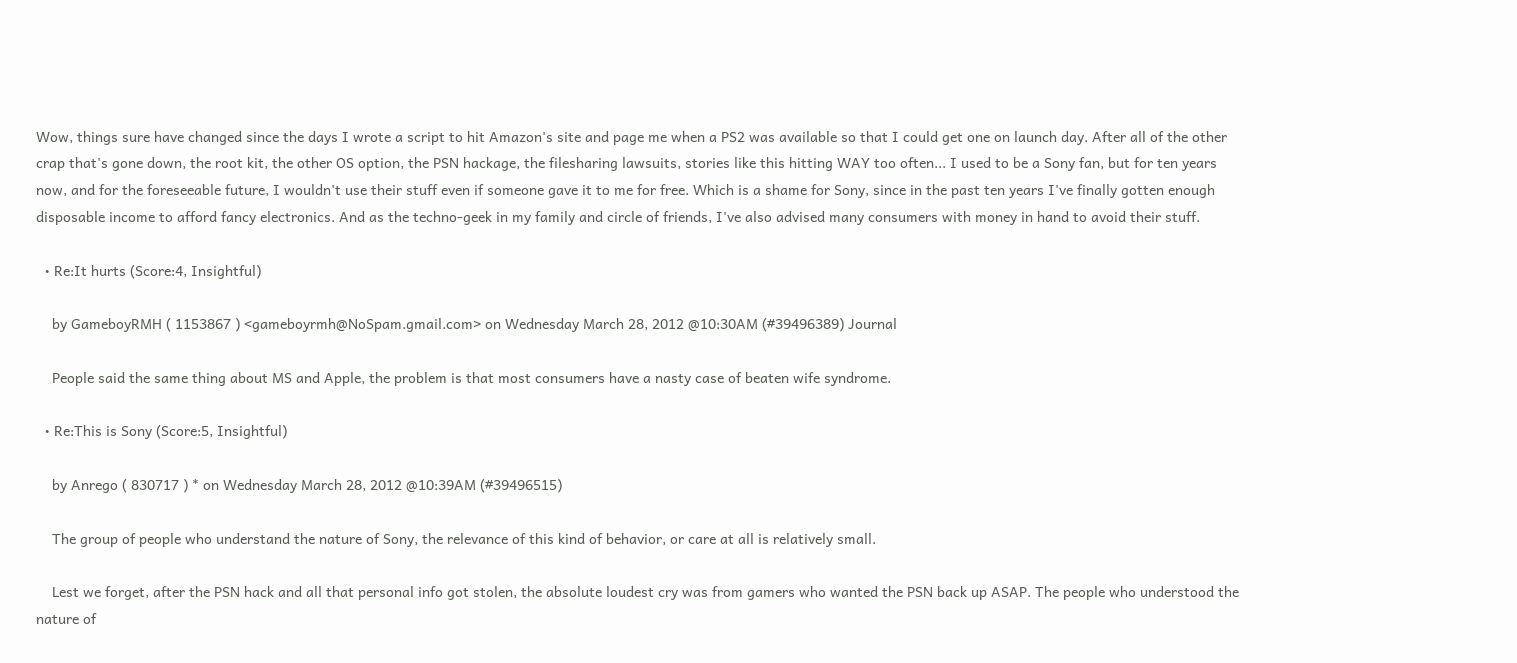Wow, things sure have changed since the days I wrote a script to hit Amazon's site and page me when a PS2 was available so that I could get one on launch day. After all of the other crap that's gone down, the root kit, the other OS option, the PSN hackage, the filesharing lawsuits, stories like this hitting WAY too often... I used to be a Sony fan, but for ten years now, and for the foreseeable future, I wouldn't use their stuff even if someone gave it to me for free. Which is a shame for Sony, since in the past ten years I've finally gotten enough disposable income to afford fancy electronics. And as the techno-geek in my family and circle of friends, I've also advised many consumers with money in hand to avoid their stuff.

  • Re:It hurts (Score:4, Insightful)

    by GameboyRMH ( 1153867 ) <gameboyrmh@NoSpam.gmail.com> on Wednesday March 28, 2012 @10:30AM (#39496389) Journal

    People said the same thing about MS and Apple, the problem is that most consumers have a nasty case of beaten wife syndrome.

  • Re:This is Sony (Score:5, Insightful)

    by Anrego ( 830717 ) * on Wednesday March 28, 2012 @10:39AM (#39496515)

    The group of people who understand the nature of Sony, the relevance of this kind of behavior, or care at all is relatively small.

    Lest we forget, after the PSN hack and all that personal info got stolen, the absolute loudest cry was from gamers who wanted the PSN back up ASAP. The people who understood the nature of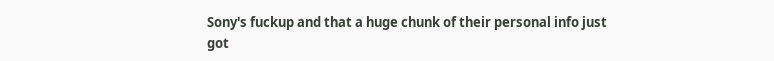Sony's fuckup and that a huge chunk of their personal info just got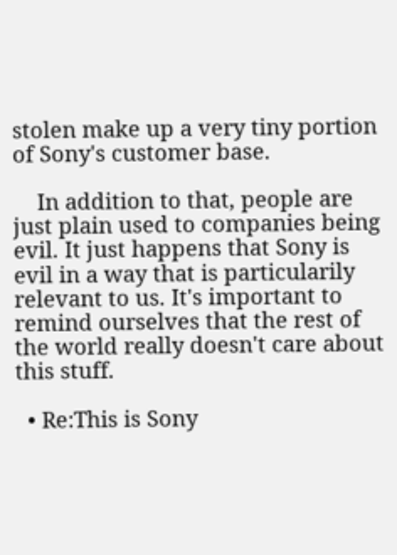stolen make up a very tiny portion of Sony's customer base.

    In addition to that, people are just plain used to companies being evil. It just happens that Sony is evil in a way that is particularily relevant to us. It's important to remind ourselves that the rest of the world really doesn't care about this stuff.

  • Re:This is Sony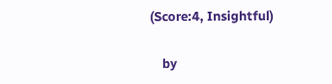(Score:4, Insightful)

    by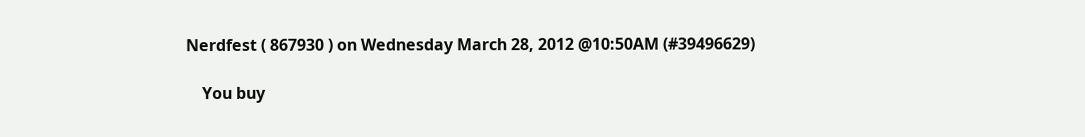Nerdfest ( 867930 ) on Wednesday March 28, 2012 @10:50AM (#39496629)

    You buy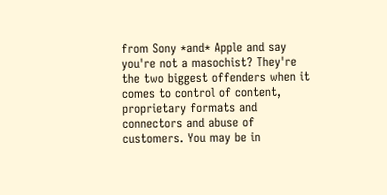from Sony *and* Apple and say you're not a masochist? They're the two biggest offenders when it comes to control of content, proprietary formats and connectors and abuse of customers. You may be in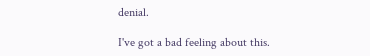denial.

I've got a bad feeling about this.